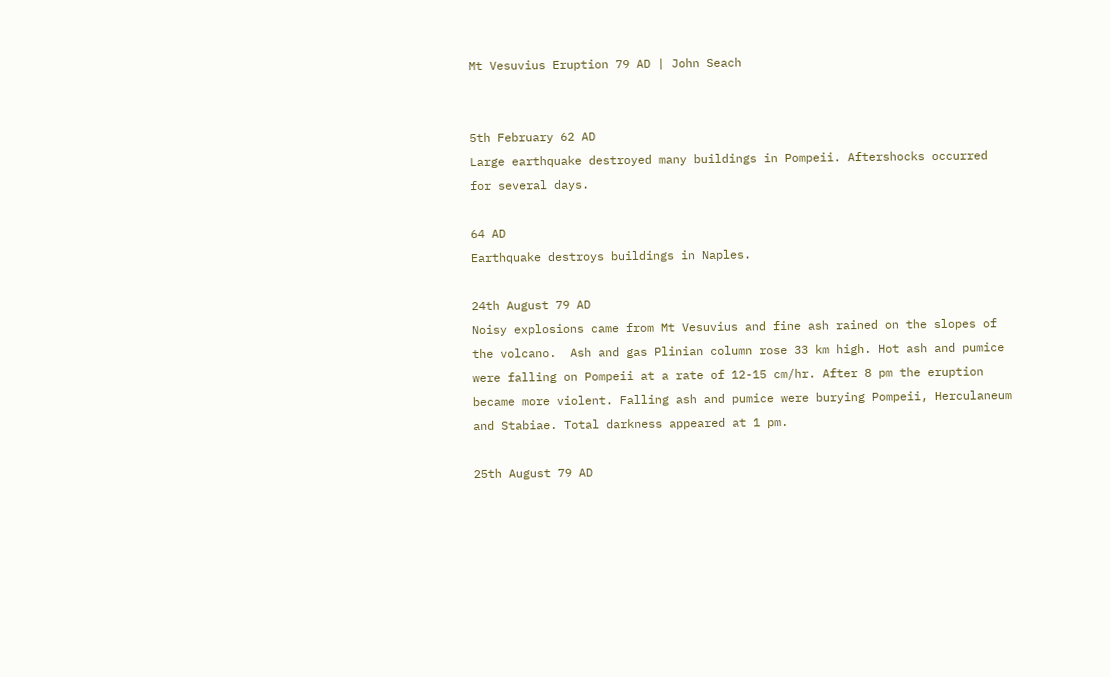Mt Vesuvius Eruption 79 AD | John Seach


5th February 62 AD
Large earthquake destroyed many buildings in Pompeii. Aftershocks occurred for several days.

64 AD
Earthquake destroys buildings in Naples.

24th August 79 AD
Noisy explosions came from Mt Vesuvius and fine ash rained on the slopes of the volcano.  Ash and gas Plinian column rose 33 km high. Hot ash and pumice were falling on Pompeii at a rate of 12-15 cm/hr. After 8 pm the eruption became more violent. Falling ash and pumice were burying Pompeii, Herculaneum and Stabiae. Total darkness appeared at 1 pm.

25th August 79 AD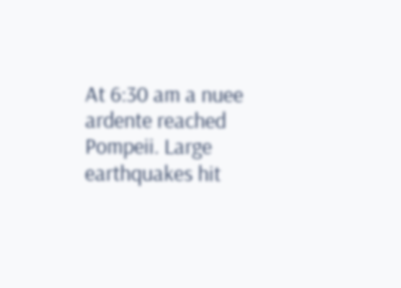At 6:30 am a nuee ardente reached Pompeii. Large earthquakes hit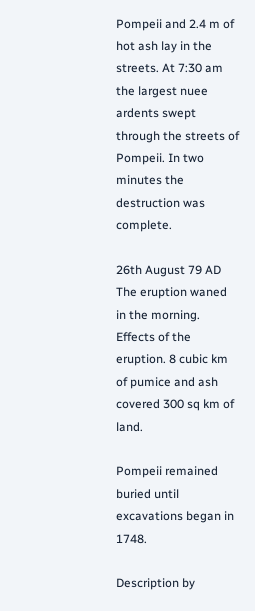Pompeii and 2.4 m of hot ash lay in the streets. At 7:30 am the largest nuee ardents swept through the streets of Pompeii. In two minutes the destruction was complete.

26th August 79 AD
The eruption waned in the morning. Effects of the eruption. 8 cubic km of pumice and ash covered 300 sq km of land.

Pompeii remained buried until excavations began in 1748.

Description by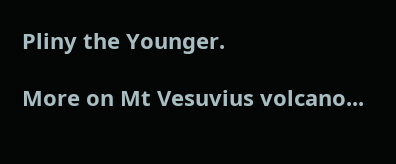Pliny the Younger.

More on Mt Vesuvius volcano...